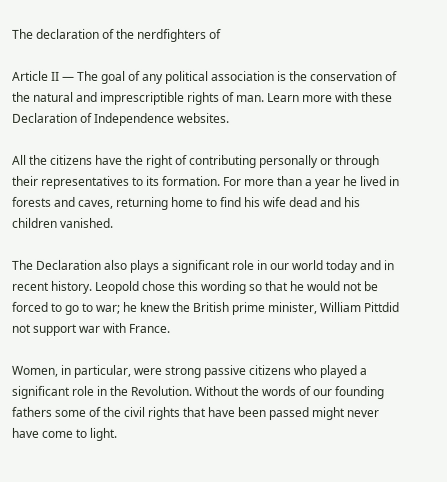The declaration of the nerdfighters of

Article II — The goal of any political association is the conservation of the natural and imprescriptible rights of man. Learn more with these Declaration of Independence websites.

All the citizens have the right of contributing personally or through their representatives to its formation. For more than a year he lived in forests and caves, returning home to find his wife dead and his children vanished.

The Declaration also plays a significant role in our world today and in recent history. Leopold chose this wording so that he would not be forced to go to war; he knew the British prime minister, William Pittdid not support war with France.

Women, in particular, were strong passive citizens who played a significant role in the Revolution. Without the words of our founding fathers some of the civil rights that have been passed might never have come to light.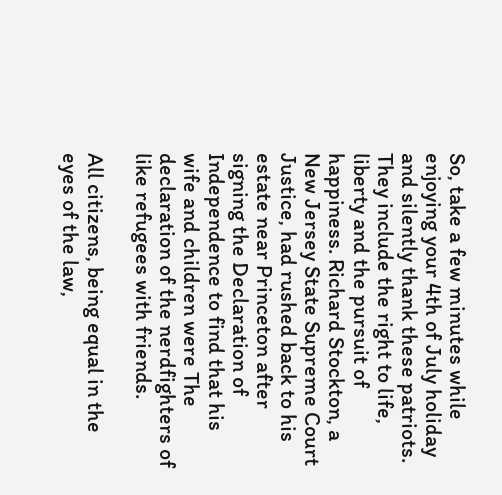So, take a few minutes while enjoying your 4th of July holiday and silently thank these patriots. They include the right to life, liberty and the pursuit of happiness. Richard Stockton, a New Jersey State Supreme Court Justice, had rushed back to his estate near Princeton after signing the Declaration of Independence to find that his wife and children were The declaration of the nerdfighters of like refugees with friends.

All citizens, being equal in the eyes of the law,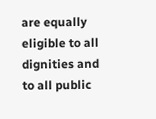are equally eligible to all dignities and to all public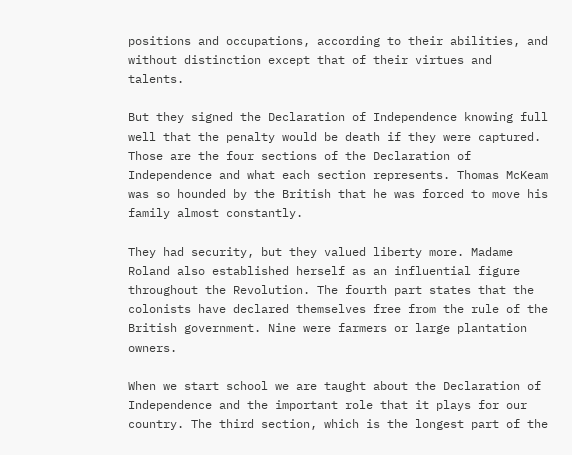positions and occupations, according to their abilities, and without distinction except that of their virtues and talents.

But they signed the Declaration of Independence knowing full well that the penalty would be death if they were captured. Those are the four sections of the Declaration of Independence and what each section represents. Thomas McKeam was so hounded by the British that he was forced to move his family almost constantly.

They had security, but they valued liberty more. Madame Roland also established herself as an influential figure throughout the Revolution. The fourth part states that the colonists have declared themselves free from the rule of the British government. Nine were farmers or large plantation owners.

When we start school we are taught about the Declaration of Independence and the important role that it plays for our country. The third section, which is the longest part of the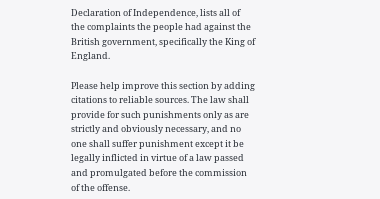Declaration of Independence, lists all of the complaints the people had against the British government, specifically the King of England.

Please help improve this section by adding citations to reliable sources. The law shall provide for such punishments only as are strictly and obviously necessary, and no one shall suffer punishment except it be legally inflicted in virtue of a law passed and promulgated before the commission of the offense.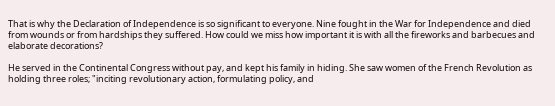That is why the Declaration of Independence is so significant to everyone. Nine fought in the War for Independence and died from wounds or from hardships they suffered. How could we miss how important it is with all the fireworks and barbecues and elaborate decorations?

He served in the Continental Congress without pay, and kept his family in hiding. She saw women of the French Revolution as holding three roles; "inciting revolutionary action, formulating policy, and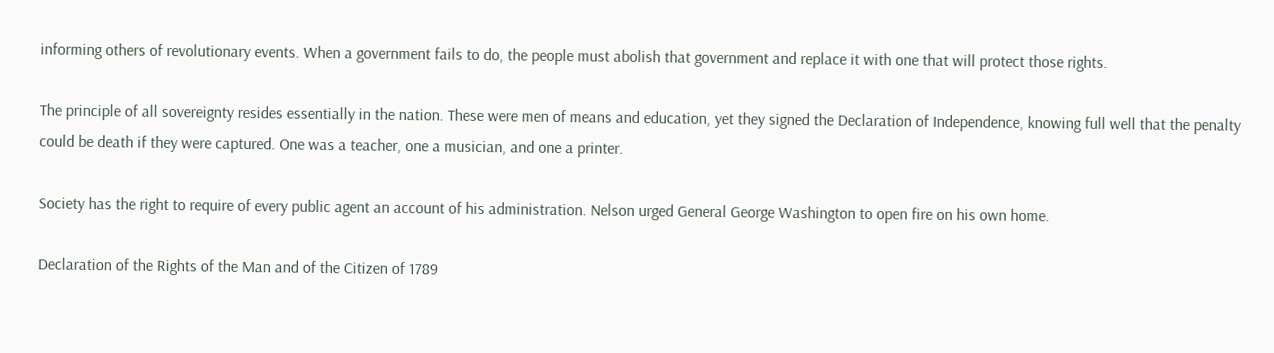informing others of revolutionary events. When a government fails to do, the people must abolish that government and replace it with one that will protect those rights.

The principle of all sovereignty resides essentially in the nation. These were men of means and education, yet they signed the Declaration of Independence, knowing full well that the penalty could be death if they were captured. One was a teacher, one a musician, and one a printer.

Society has the right to require of every public agent an account of his administration. Nelson urged General George Washington to open fire on his own home.

Declaration of the Rights of the Man and of the Citizen of 1789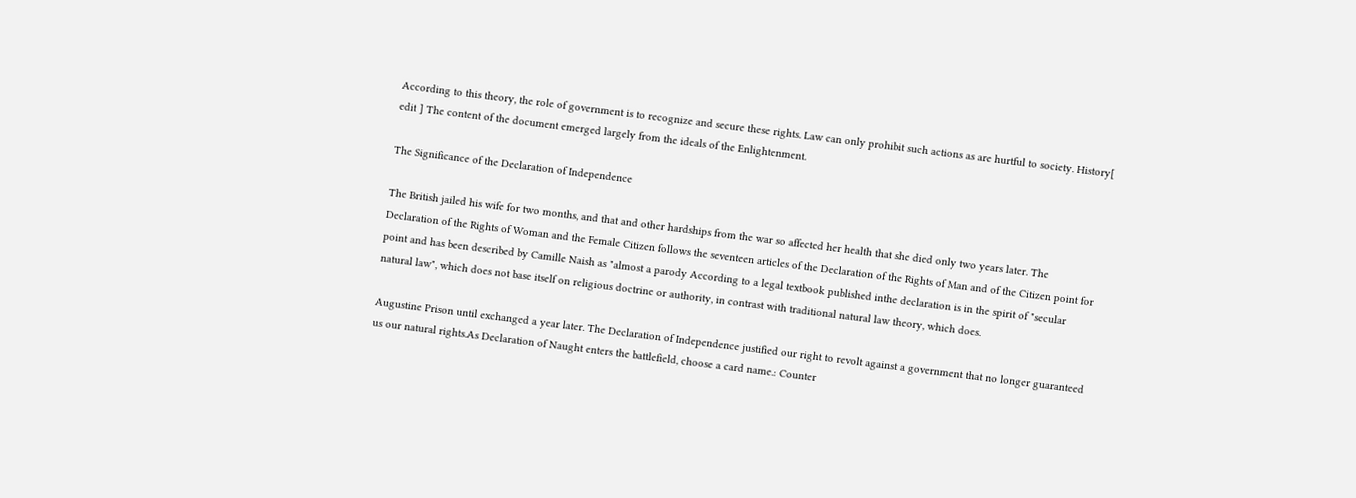According to this theory, the role of government is to recognize and secure these rights. Law can only prohibit such actions as are hurtful to society. History[ edit ] The content of the document emerged largely from the ideals of the Enlightenment.

The Significance of the Declaration of Independence

The British jailed his wife for two months, and that and other hardships from the war so affected her health that she died only two years later. The Declaration of the Rights of Woman and the Female Citizen follows the seventeen articles of the Declaration of the Rights of Man and of the Citizen point for point and has been described by Camille Naish as "almost a parody According to a legal textbook published inthe declaration is in the spirit of "secular natural law", which does not base itself on religious doctrine or authority, in contrast with traditional natural law theory, which does.

Augustine Prison until exchanged a year later. The Declaration of Independence justified our right to revolt against a government that no longer guaranteed us our natural rights.As Declaration of Naught enters the battlefield, choose a card name.: Counter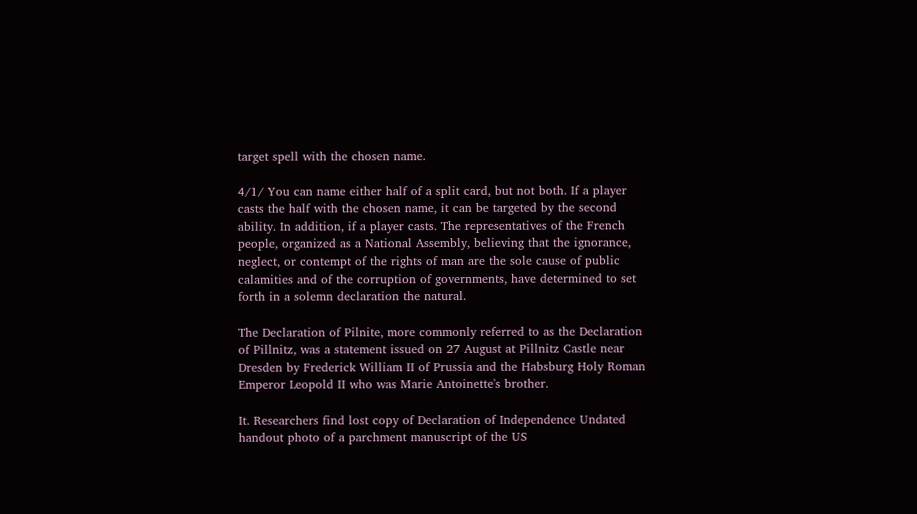target spell with the chosen name.

4/1/ You can name either half of a split card, but not both. If a player casts the half with the chosen name, it can be targeted by the second ability. In addition, if a player casts. The representatives of the French people, organized as a National Assembly, believing that the ignorance, neglect, or contempt of the rights of man are the sole cause of public calamities and of the corruption of governments, have determined to set forth in a solemn declaration the natural.

The Declaration of Pilnite, more commonly referred to as the Declaration of Pillnitz, was a statement issued on 27 August at Pillnitz Castle near Dresden by Frederick William II of Prussia and the Habsburg Holy Roman Emperor Leopold II who was Marie Antoinette's brother.

It. Researchers find lost copy of Declaration of Independence Undated handout photo of a parchment manuscript of the US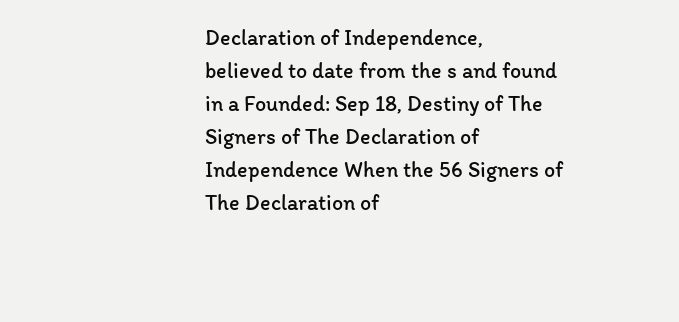Declaration of Independence, believed to date from the s and found in a Founded: Sep 18, Destiny of The Signers of The Declaration of Independence When the 56 Signers of The Declaration of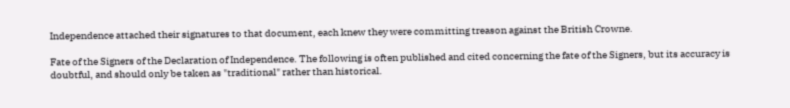Independence attached their signatures to that document, each knew they were committing treason against the British Crowne.

Fate of the Signers of the Declaration of Independence. The following is often published and cited concerning the fate of the Signers, but its accuracy is doubtful, and should only be taken as "traditional" rather than historical.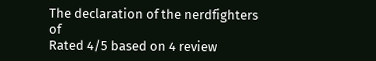The declaration of the nerdfighters of
Rated 4/5 based on 4 review